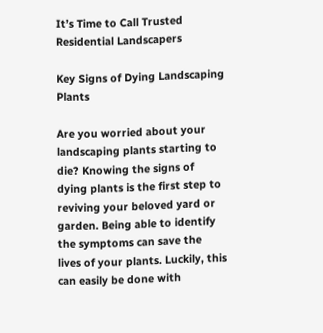It’s Time to Call Trusted Residential Landscapers

Key Signs of Dying Landscaping Plants

Are you worried about your landscaping plants starting to die? Knowing the signs of dying plants is the first step to reviving your beloved yard or garden. Being able to identify the symptoms can save the lives of your plants. Luckily, this can easily be done with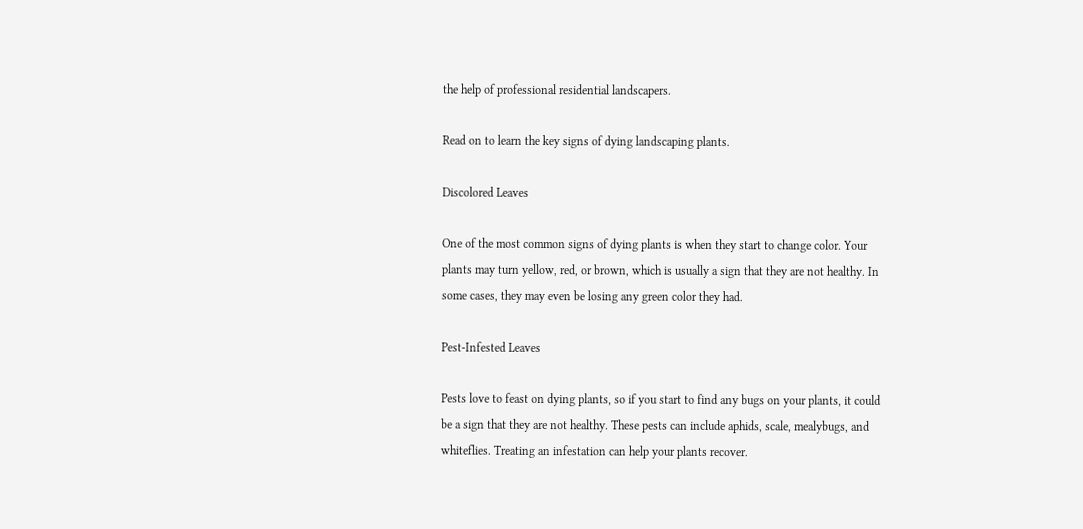the help of professional residential landscapers.

Read on to learn the key signs of dying landscaping plants.

Discolored Leaves

One of the most common signs of dying plants is when they start to change color. Your plants may turn yellow, red, or brown, which is usually a sign that they are not healthy. In some cases, they may even be losing any green color they had.

Pest-Infested Leaves

Pests love to feast on dying plants, so if you start to find any bugs on your plants, it could be a sign that they are not healthy. These pests can include aphids, scale, mealybugs, and whiteflies. Treating an infestation can help your plants recover.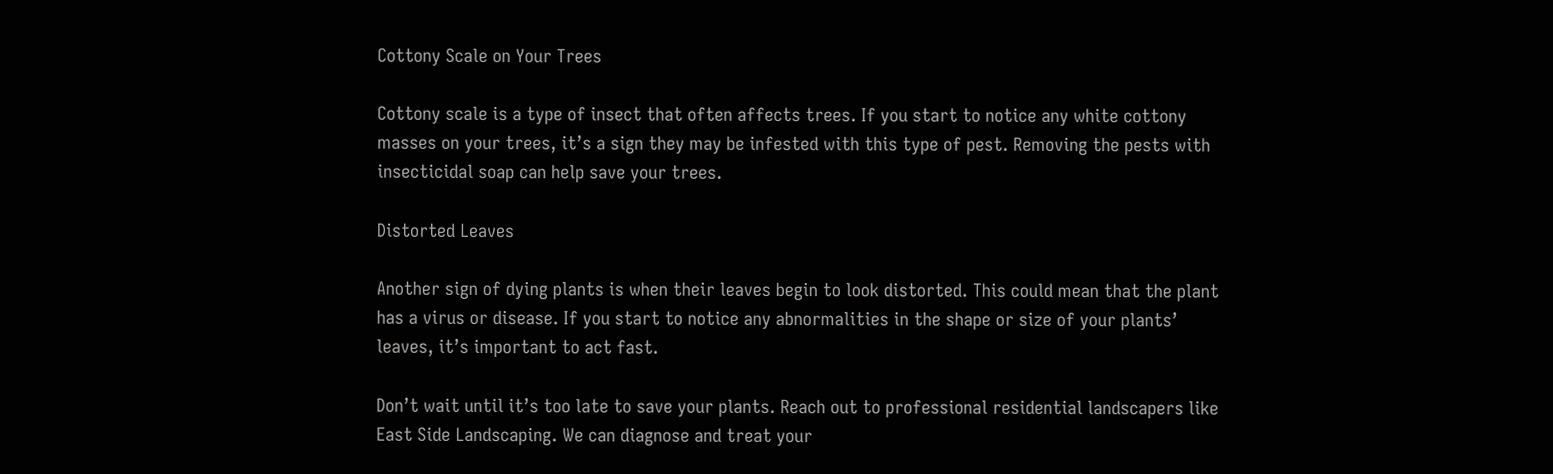Cottony Scale on Your Trees

Cottony scale is a type of insect that often affects trees. If you start to notice any white cottony masses on your trees, it’s a sign they may be infested with this type of pest. Removing the pests with insecticidal soap can help save your trees.

Distorted Leaves

Another sign of dying plants is when their leaves begin to look distorted. This could mean that the plant has a virus or disease. If you start to notice any abnormalities in the shape or size of your plants’ leaves, it’s important to act fast.

Don’t wait until it’s too late to save your plants. Reach out to professional residential landscapers like East Side Landscaping. We can diagnose and treat your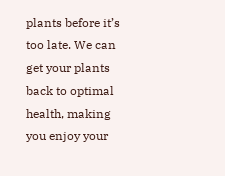plants before it’s too late. We can get your plants back to optimal health, making you enjoy your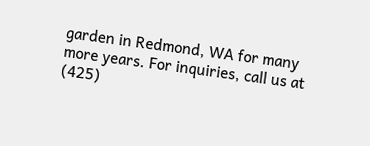garden in Redmond, WA for many more years. For inquiries, call us at (425)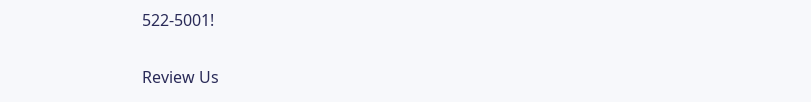522-5001!

Review Us